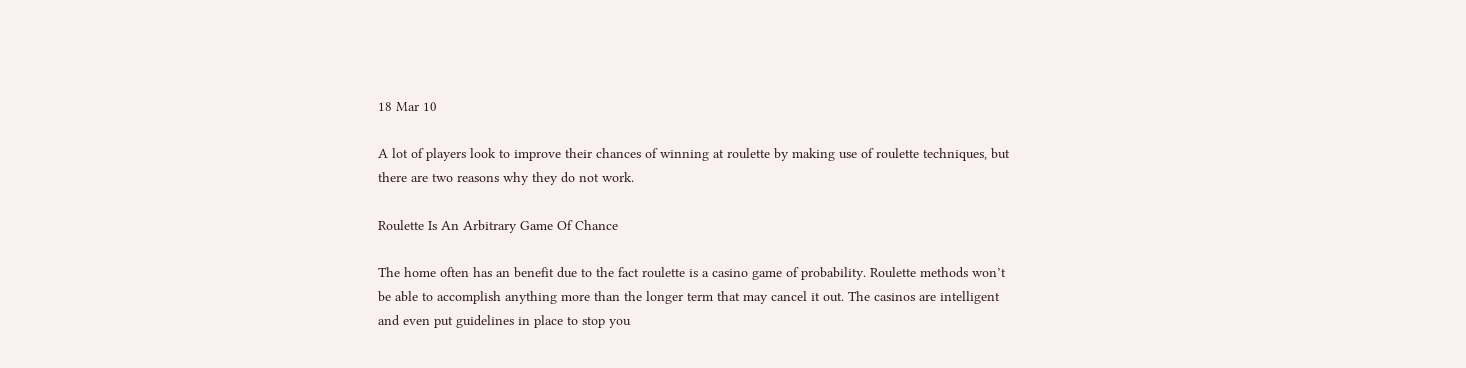18 Mar 10

A lot of players look to improve their chances of winning at roulette by making use of roulette techniques, but there are two reasons why they do not work.

Roulette Is An Arbitrary Game Of Chance

The home often has an benefit due to the fact roulette is a casino game of probability. Roulette methods won’t be able to accomplish anything more than the longer term that may cancel it out. The casinos are intelligent and even put guidelines in place to stop you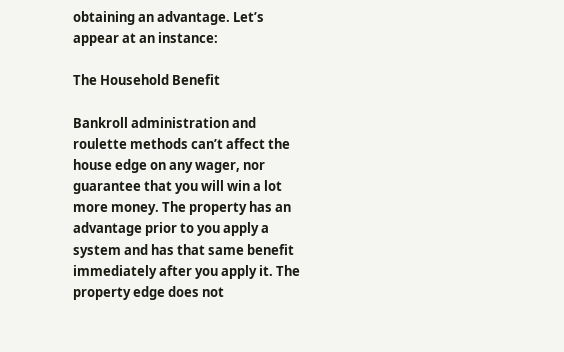obtaining an advantage. Let’s appear at an instance:

The Household Benefit

Bankroll administration and roulette methods can’t affect the house edge on any wager, nor guarantee that you will win a lot more money. The property has an advantage prior to you apply a system and has that same benefit immediately after you apply it. The property edge does not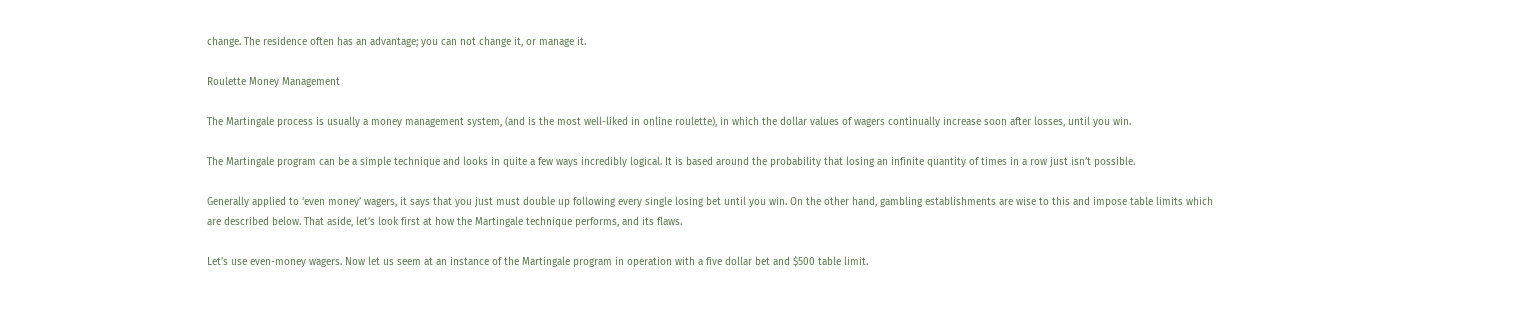change. The residence often has an advantage; you can not change it, or manage it.

Roulette Money Management

The Martingale process is usually a money management system, (and is the most well-liked in online roulette), in which the dollar values of wagers continually increase soon after losses, until you win.

The Martingale program can be a simple technique and looks in quite a few ways incredibly logical. It is based around the probability that losing an infinite quantity of times in a row just isn’t possible.

Generally applied to ‘even money’ wagers, it says that you just must double up following every single losing bet until you win. On the other hand, gambling establishments are wise to this and impose table limits which are described below. That aside, let’s look first at how the Martingale technique performs, and its flaws.

Let’s use even-money wagers. Now let us seem at an instance of the Martingale program in operation with a five dollar bet and $500 table limit.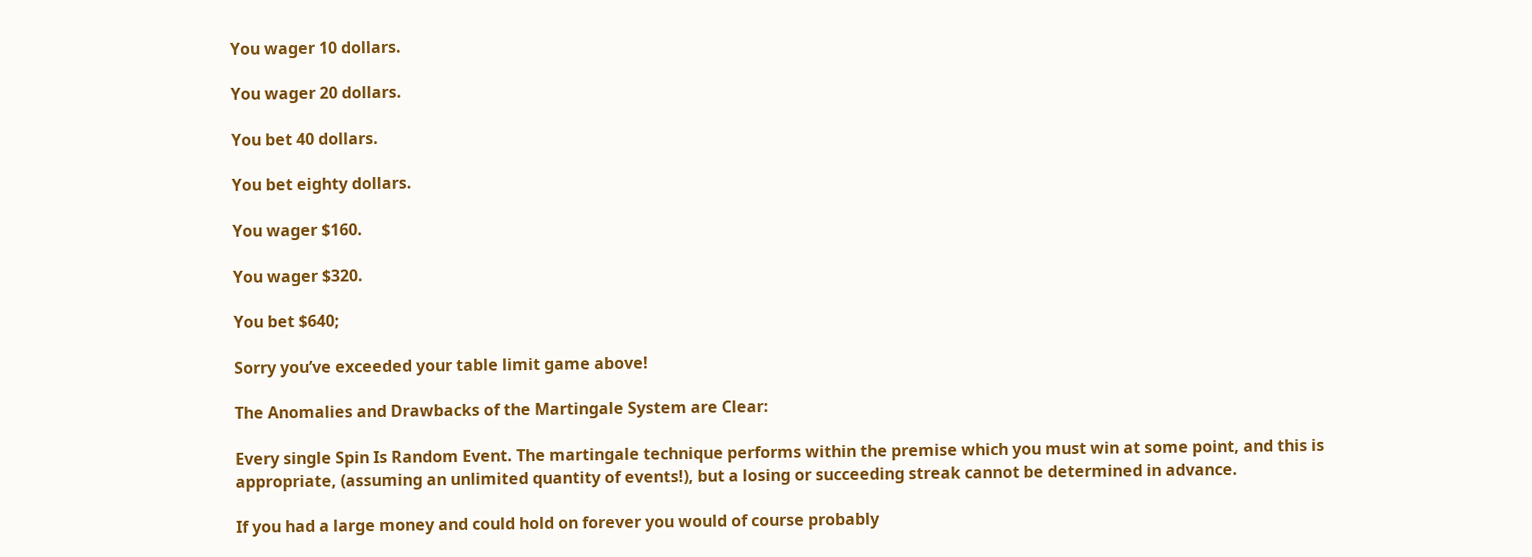You wager 10 dollars.

You wager 20 dollars.

You bet 40 dollars.

You bet eighty dollars.

You wager $160.

You wager $320.

You bet $640;

Sorry you’ve exceeded your table limit game above!

The Anomalies and Drawbacks of the Martingale System are Clear:

Every single Spin Is Random Event. The martingale technique performs within the premise which you must win at some point, and this is appropriate, (assuming an unlimited quantity of events!), but a losing or succeeding streak cannot be determined in advance.

If you had a large money and could hold on forever you would of course probably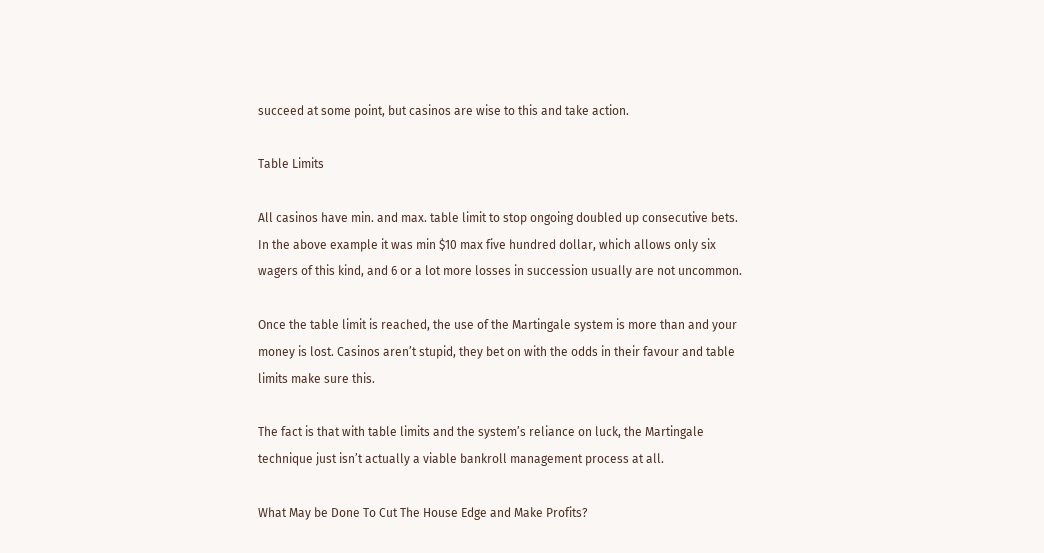succeed at some point, but casinos are wise to this and take action.

Table Limits

All casinos have min. and max. table limit to stop ongoing doubled up consecutive bets. In the above example it was min $10 max five hundred dollar, which allows only six wagers of this kind, and 6 or a lot more losses in succession usually are not uncommon.

Once the table limit is reached, the use of the Martingale system is more than and your money is lost. Casinos aren’t stupid, they bet on with the odds in their favour and table limits make sure this.

The fact is that with table limits and the system’s reliance on luck, the Martingale technique just isn’t actually a viable bankroll management process at all.

What May be Done To Cut The House Edge and Make Profits?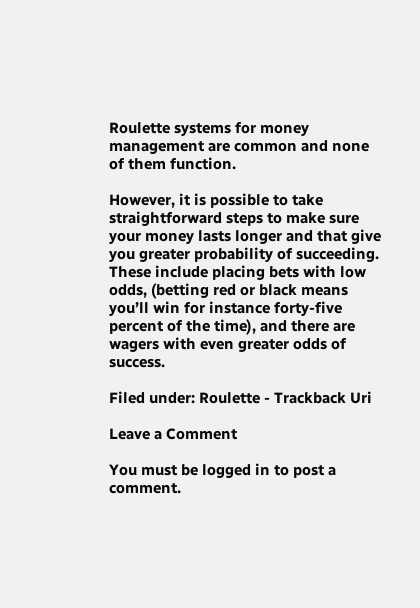Roulette systems for money management are common and none of them function.

However, it is possible to take straightforward steps to make sure your money lasts longer and that give you greater probability of succeeding. These include placing bets with low odds, (betting red or black means you’ll win for instance forty-five percent of the time), and there are wagers with even greater odds of success.

Filed under: Roulette - Trackback Uri

Leave a Comment

You must be logged in to post a comment.